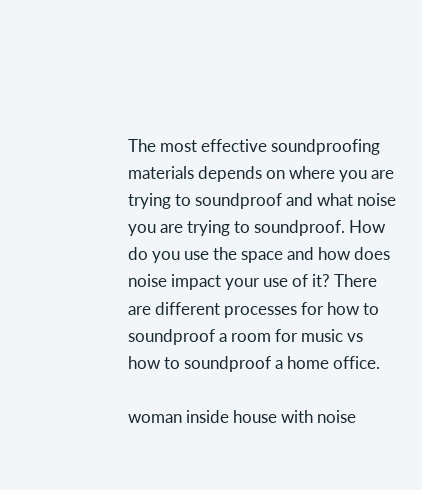The most effective soundproofing materials depends on where you are trying to soundproof and what noise you are trying to soundproof. How do you use the space and how does noise impact your use of it? There are different processes for how to soundproof a room for music vs how to soundproof a home office.

woman inside house with noise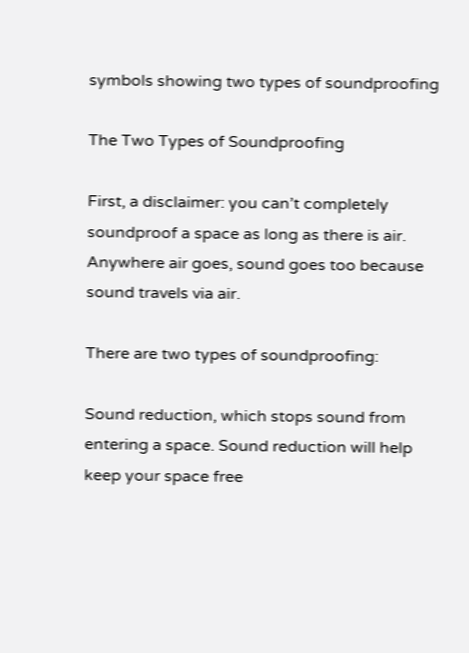symbols showing two types of soundproofing

The Two Types of Soundproofing

First, a disclaimer: you can’t completely soundproof a space as long as there is air. Anywhere air goes, sound goes too because sound travels via air.

There are two types of soundproofing:

Sound reduction, which stops sound from entering a space. Sound reduction will help keep your space free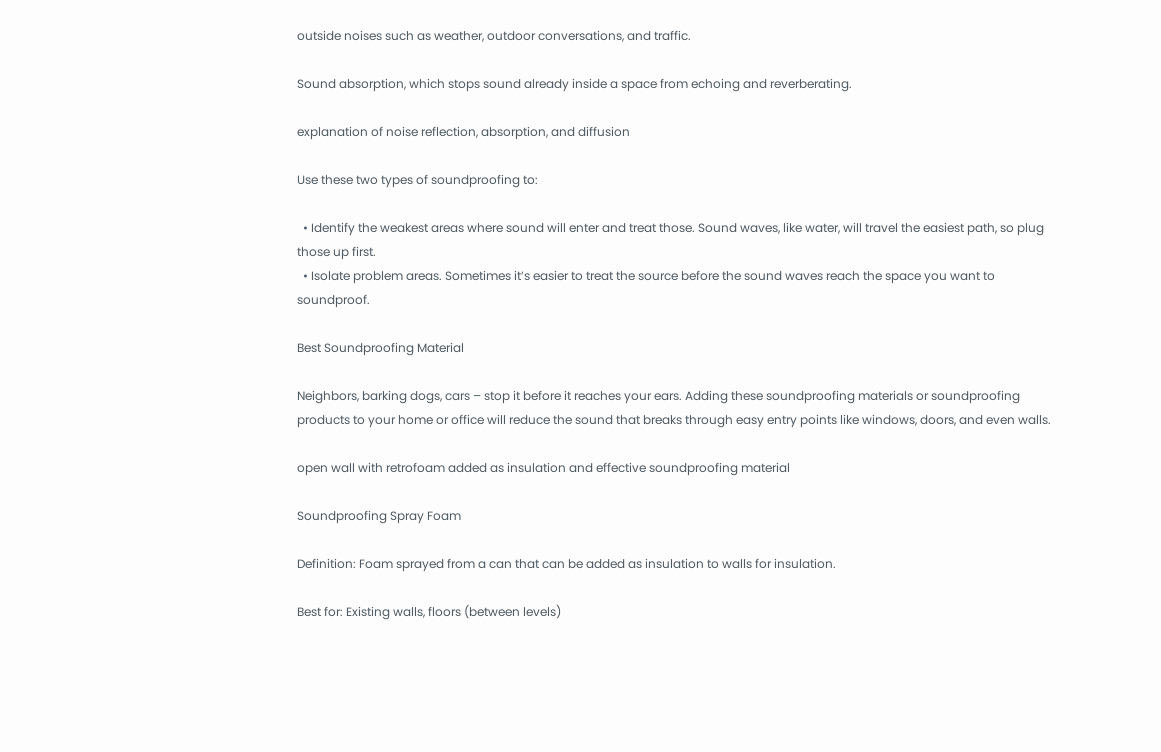outside noises such as weather, outdoor conversations, and traffic.

Sound absorption, which stops sound already inside a space from echoing and reverberating.

explanation of noise reflection, absorption, and diffusion

Use these two types of soundproofing to:

  • Identify the weakest areas where sound will enter and treat those. Sound waves, like water, will travel the easiest path, so plug those up first.
  • Isolate problem areas. Sometimes it’s easier to treat the source before the sound waves reach the space you want to soundproof.

Best Soundproofing Material

Neighbors, barking dogs, cars – stop it before it reaches your ears. Adding these soundproofing materials or soundproofing products to your home or office will reduce the sound that breaks through easy entry points like windows, doors, and even walls.

open wall with retrofoam added as insulation and effective soundproofing material

Soundproofing Spray Foam

Definition: Foam sprayed from a can that can be added as insulation to walls for insulation.

Best for: Existing walls, floors (between levels)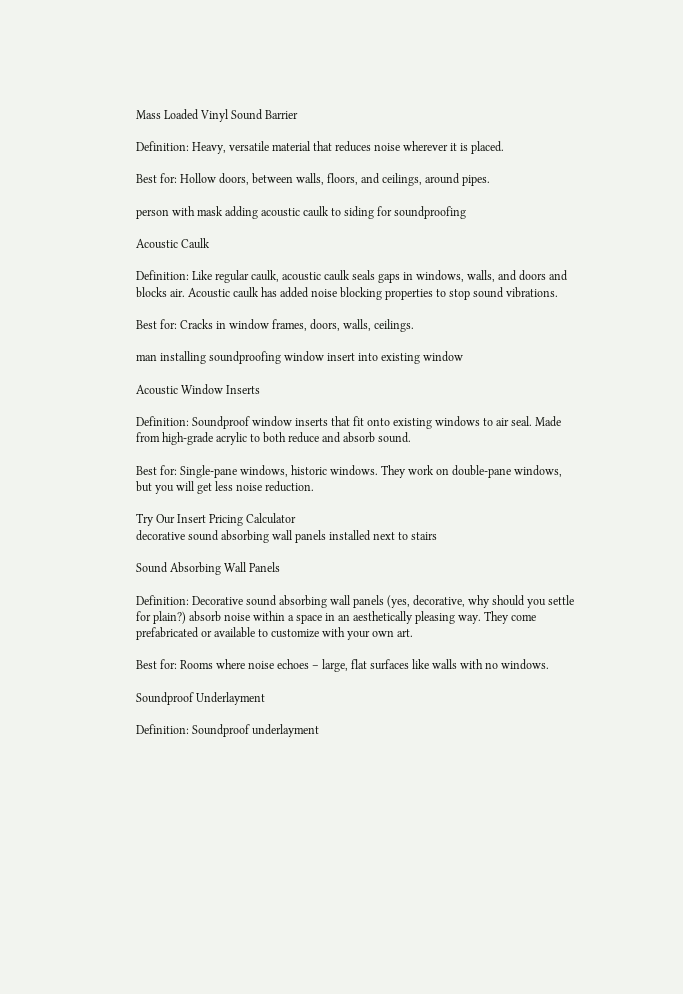Mass Loaded Vinyl Sound Barrier

Definition: Heavy, versatile material that reduces noise wherever it is placed.

Best for: Hollow doors, between walls, floors, and ceilings, around pipes.

person with mask adding acoustic caulk to siding for soundproofing

Acoustic Caulk

Definition: Like regular caulk, acoustic caulk seals gaps in windows, walls, and doors and blocks air. Acoustic caulk has added noise blocking properties to stop sound vibrations.

Best for: Cracks in window frames, doors, walls, ceilings.

man installing soundproofing window insert into existing window

Acoustic Window Inserts

Definition: Soundproof window inserts that fit onto existing windows to air seal. Made from high-grade acrylic to both reduce and absorb sound.

Best for: Single-pane windows, historic windows. They work on double-pane windows, but you will get less noise reduction.

Try Our Insert Pricing Calculator
decorative sound absorbing wall panels installed next to stairs

Sound Absorbing Wall Panels

Definition: Decorative sound absorbing wall panels (yes, decorative, why should you settle for plain?) absorb noise within a space in an aesthetically pleasing way. They come prefabricated or available to customize with your own art.

Best for: Rooms where noise echoes – large, flat surfaces like walls with no windows.

Soundproof Underlayment

Definition: Soundproof underlayment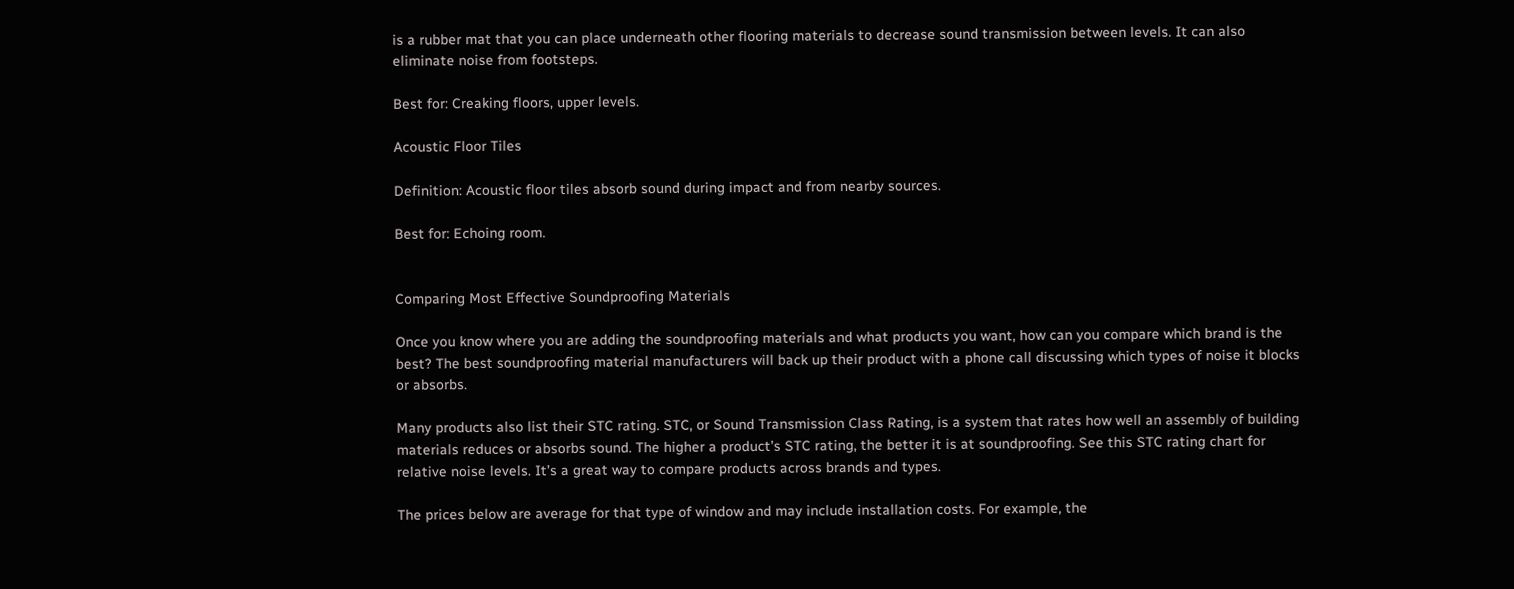is a rubber mat that you can place underneath other flooring materials to decrease sound transmission between levels. It can also eliminate noise from footsteps.

Best for: Creaking floors, upper levels.

Acoustic Floor Tiles

Definition: Acoustic floor tiles absorb sound during impact and from nearby sources.

Best for: Echoing room.


Comparing Most Effective Soundproofing Materials

Once you know where you are adding the soundproofing materials and what products you want, how can you compare which brand is the best? The best soundproofing material manufacturers will back up their product with a phone call discussing which types of noise it blocks or absorbs.

Many products also list their STC rating. STC, or Sound Transmission Class Rating, is a system that rates how well an assembly of building materials reduces or absorbs sound. The higher a product’s STC rating, the better it is at soundproofing. See this STC rating chart for relative noise levels. It’s a great way to compare products across brands and types.

The prices below are average for that type of window and may include installation costs. For example, the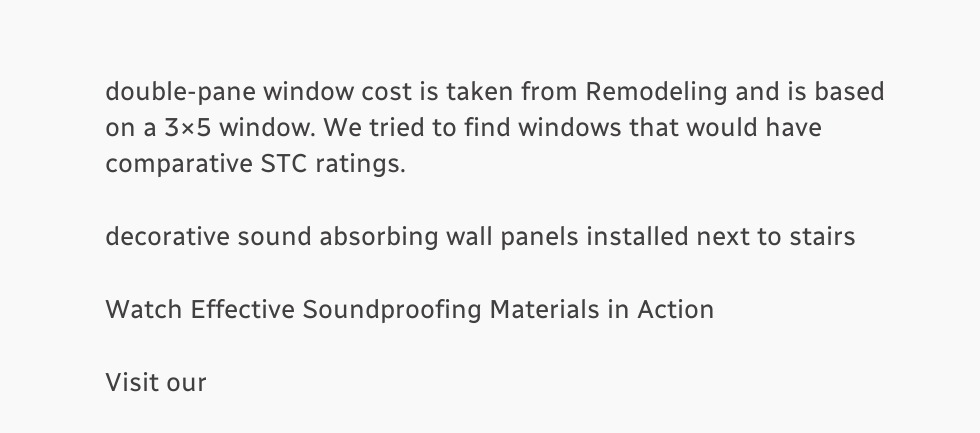double-pane window cost is taken from Remodeling and is based on a 3×5 window. We tried to find windows that would have comparative STC ratings.

decorative sound absorbing wall panels installed next to stairs

Watch Effective Soundproofing Materials in Action

Visit our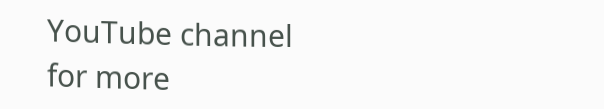YouTube channel for more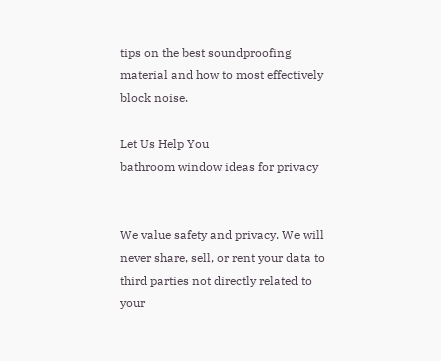tips on the best soundproofing material and how to most effectively block noise.

Let Us Help You
bathroom window ideas for privacy


We value safety and privacy. We will never share, sell, or rent your data to third parties not directly related to your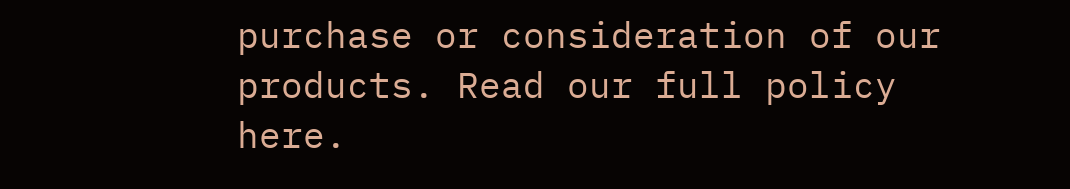purchase or consideration of our products. Read our full policy here.